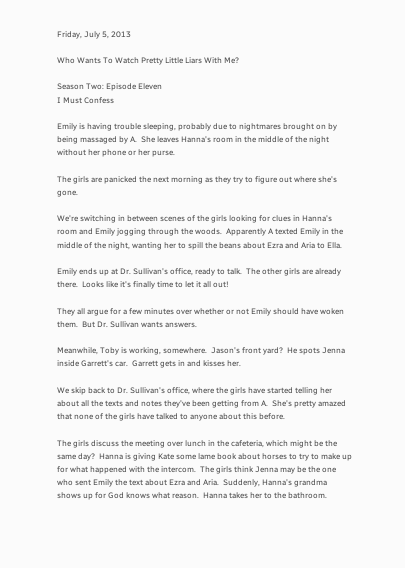Friday, July 5, 2013

Who Wants To Watch Pretty Little Liars With Me?

Season Two: Episode Eleven
I Must Confess

Emily is having trouble sleeping, probably due to nightmares brought on by being massaged by A.  She leaves Hanna's room in the middle of the night without her phone or her purse.

The girls are panicked the next morning as they try to figure out where she's gone.

We're switching in between scenes of the girls looking for clues in Hanna's room and Emily jogging through the woods.  Apparently A texted Emily in the middle of the night, wanting her to spill the beans about Ezra and Aria to Ella.

Emily ends up at Dr. Sullivan's office, ready to talk.  The other girls are already there.  Looks like it's finally time to let it all out!

They all argue for a few minutes over whether or not Emily should have woken them.  But Dr. Sullivan wants answers.

Meanwhile, Toby is working, somewhere.  Jason's front yard?  He spots Jenna inside Garrett's car.  Garrett gets in and kisses her.

We skip back to Dr. Sullivan's office, where the girls have started telling her about all the texts and notes they've been getting from A.  She's pretty amazed that none of the girls have talked to anyone about this before.

The girls discuss the meeting over lunch in the cafeteria, which might be the same day?  Hanna is giving Kate some lame book about horses to try to make up for what happened with the intercom.  The girls think Jenna may be the one who sent Emily the text about Ezra and Aria.  Suddenly, Hanna's grandma shows up for God knows what reason.  Hanna takes her to the bathroom.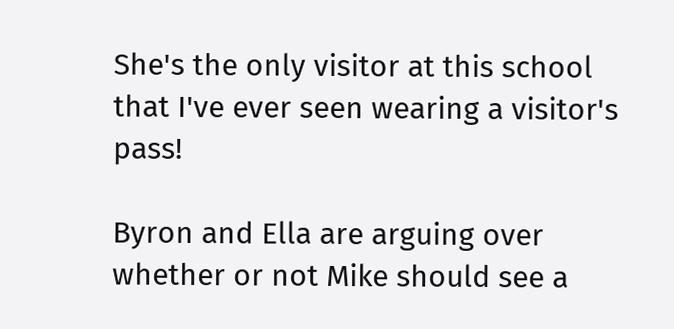She's the only visitor at this school that I've ever seen wearing a visitor's pass!

Byron and Ella are arguing over whether or not Mike should see a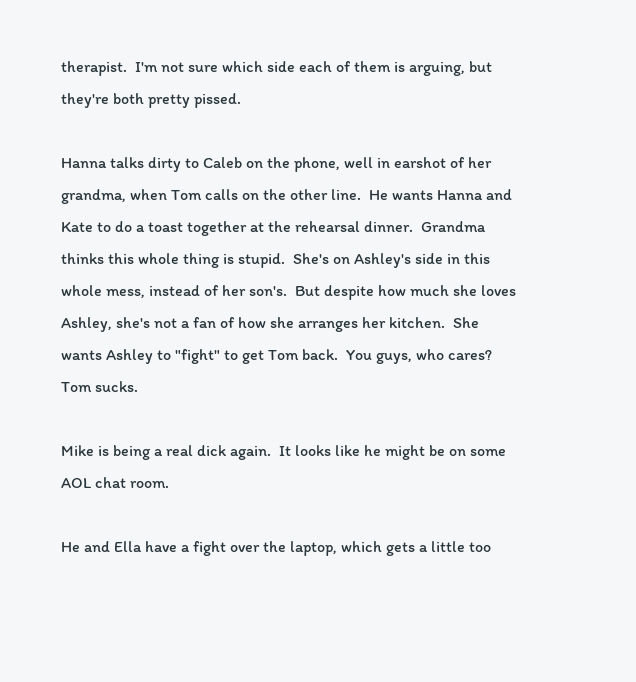therapist.  I'm not sure which side each of them is arguing, but they're both pretty pissed.

Hanna talks dirty to Caleb on the phone, well in earshot of her grandma, when Tom calls on the other line.  He wants Hanna and Kate to do a toast together at the rehearsal dinner.  Grandma thinks this whole thing is stupid.  She's on Ashley's side in this whole mess, instead of her son's.  But despite how much she loves Ashley, she's not a fan of how she arranges her kitchen.  She wants Ashley to "fight" to get Tom back.  You guys, who cares?  Tom sucks.

Mike is being a real dick again.  It looks like he might be on some AOL chat room.

He and Ella have a fight over the laptop, which gets a little too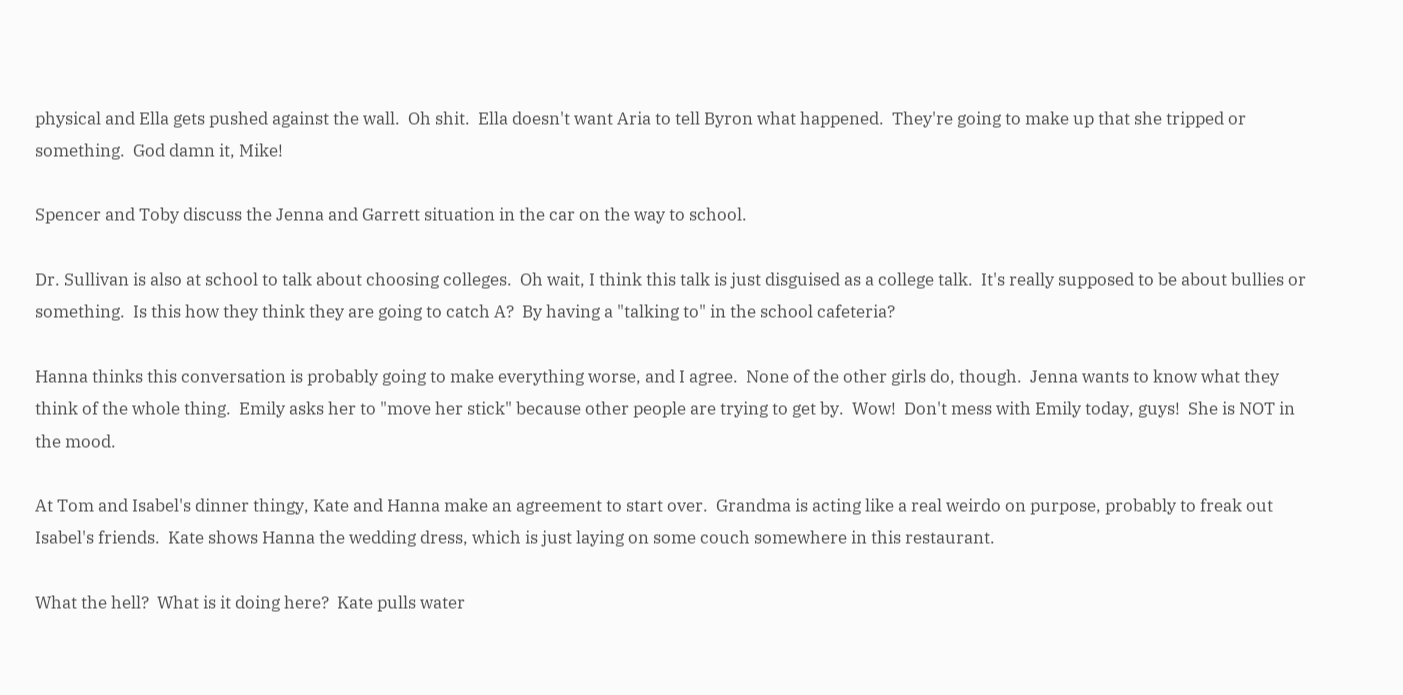physical and Ella gets pushed against the wall.  Oh shit.  Ella doesn't want Aria to tell Byron what happened.  They're going to make up that she tripped or something.  God damn it, Mike!

Spencer and Toby discuss the Jenna and Garrett situation in the car on the way to school.

Dr. Sullivan is also at school to talk about choosing colleges.  Oh wait, I think this talk is just disguised as a college talk.  It's really supposed to be about bullies or something.  Is this how they think they are going to catch A?  By having a "talking to" in the school cafeteria?

Hanna thinks this conversation is probably going to make everything worse, and I agree.  None of the other girls do, though.  Jenna wants to know what they think of the whole thing.  Emily asks her to "move her stick" because other people are trying to get by.  Wow!  Don't mess with Emily today, guys!  She is NOT in the mood.

At Tom and Isabel's dinner thingy, Kate and Hanna make an agreement to start over.  Grandma is acting like a real weirdo on purpose, probably to freak out Isabel's friends.  Kate shows Hanna the wedding dress, which is just laying on some couch somewhere in this restaurant.

What the hell?  What is it doing here?  Kate pulls water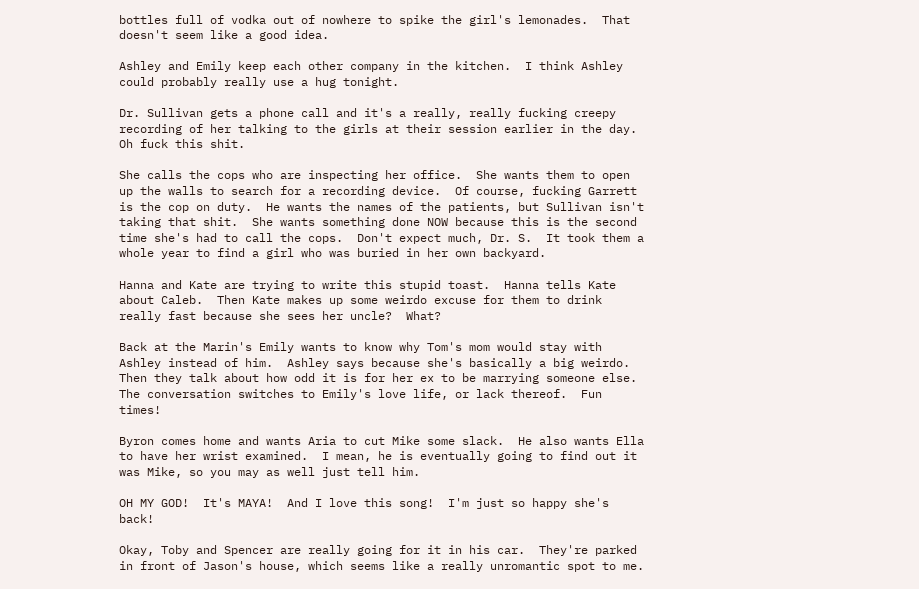bottles full of vodka out of nowhere to spike the girl's lemonades.  That doesn't seem like a good idea.

Ashley and Emily keep each other company in the kitchen.  I think Ashley could probably really use a hug tonight.

Dr. Sullivan gets a phone call and it's a really, really fucking creepy recording of her talking to the girls at their session earlier in the day.  Oh fuck this shit.

She calls the cops who are inspecting her office.  She wants them to open up the walls to search for a recording device.  Of course, fucking Garrett is the cop on duty.  He wants the names of the patients, but Sullivan isn't taking that shit.  She wants something done NOW because this is the second time she's had to call the cops.  Don't expect much, Dr. S.  It took them a whole year to find a girl who was buried in her own backyard.

Hanna and Kate are trying to write this stupid toast.  Hanna tells Kate about Caleb.  Then Kate makes up some weirdo excuse for them to drink really fast because she sees her uncle?  What?

Back at the Marin's Emily wants to know why Tom's mom would stay with Ashley instead of him.  Ashley says because she's basically a big weirdo.  Then they talk about how odd it is for her ex to be marrying someone else.  The conversation switches to Emily's love life, or lack thereof.  Fun times!

Byron comes home and wants Aria to cut Mike some slack.  He also wants Ella to have her wrist examined.  I mean, he is eventually going to find out it was Mike, so you may as well just tell him.

OH MY GOD!  It's MAYA!  And I love this song!  I'm just so happy she's back!

Okay, Toby and Spencer are really going for it in his car.  They're parked in front of Jason's house, which seems like a really unromantic spot to me.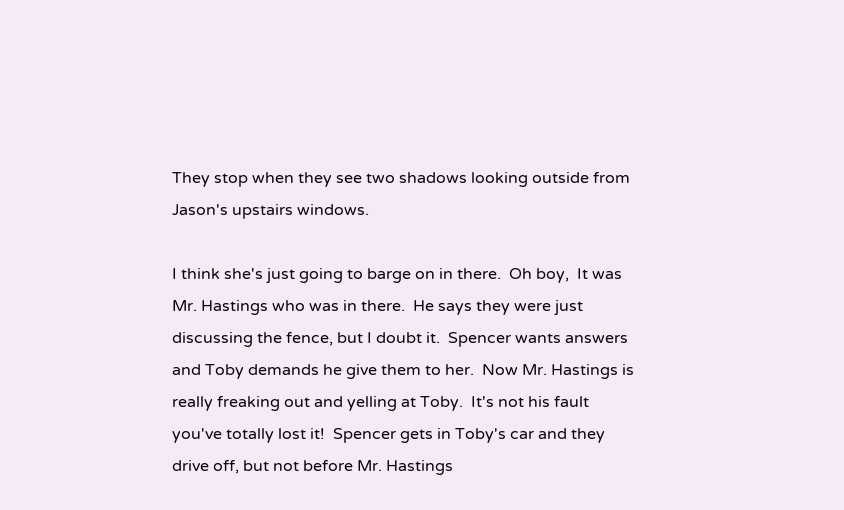They stop when they see two shadows looking outside from Jason's upstairs windows.

I think she's just going to barge on in there.  Oh boy,  It was Mr. Hastings who was in there.  He says they were just discussing the fence, but I doubt it.  Spencer wants answers and Toby demands he give them to her.  Now Mr. Hastings is really freaking out and yelling at Toby.  It's not his fault you've totally lost it!  Spencer gets in Toby's car and they drive off, but not before Mr. Hastings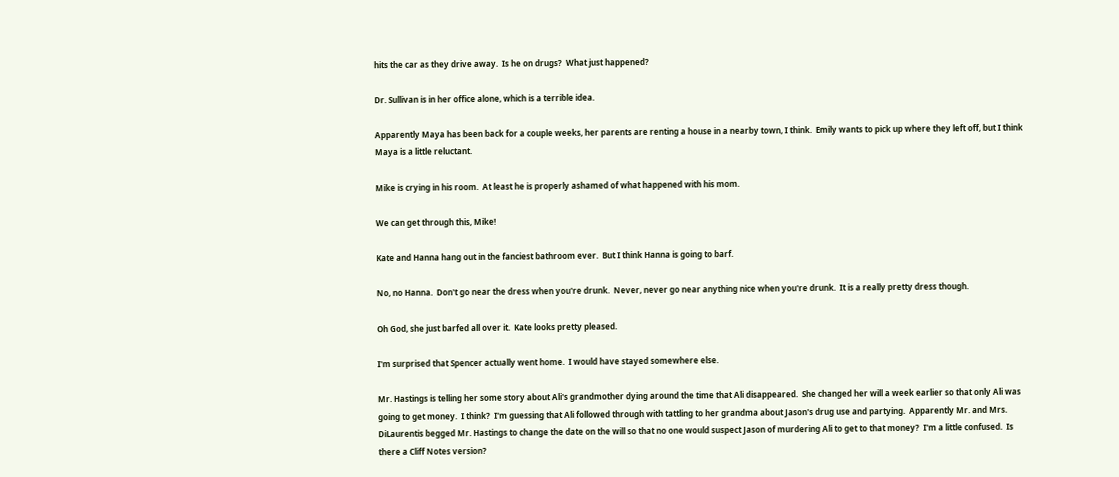hits the car as they drive away.  Is he on drugs?  What just happened?

Dr. Sullivan is in her office alone, which is a terrible idea.

Apparently Maya has been back for a couple weeks, her parents are renting a house in a nearby town, I think.  Emily wants to pick up where they left off, but I think Maya is a little reluctant.

Mike is crying in his room.  At least he is properly ashamed of what happened with his mom.

We can get through this, Mike!

Kate and Hanna hang out in the fanciest bathroom ever.  But I think Hanna is going to barf.

No, no Hanna.  Don't go near the dress when you're drunk.  Never, never go near anything nice when you're drunk.  It is a really pretty dress though.

Oh God, she just barfed all over it.  Kate looks pretty pleased.

I'm surprised that Spencer actually went home.  I would have stayed somewhere else.

Mr. Hastings is telling her some story about Ali's grandmother dying around the time that Ali disappeared.  She changed her will a week earlier so that only Ali was going to get money.  I think?  I'm guessing that Ali followed through with tattling to her grandma about Jason's drug use and partying.  Apparently Mr. and Mrs. DiLaurentis begged Mr. Hastings to change the date on the will so that no one would suspect Jason of murdering Ali to get to that money?  I'm a little confused.  Is there a Cliff Notes version?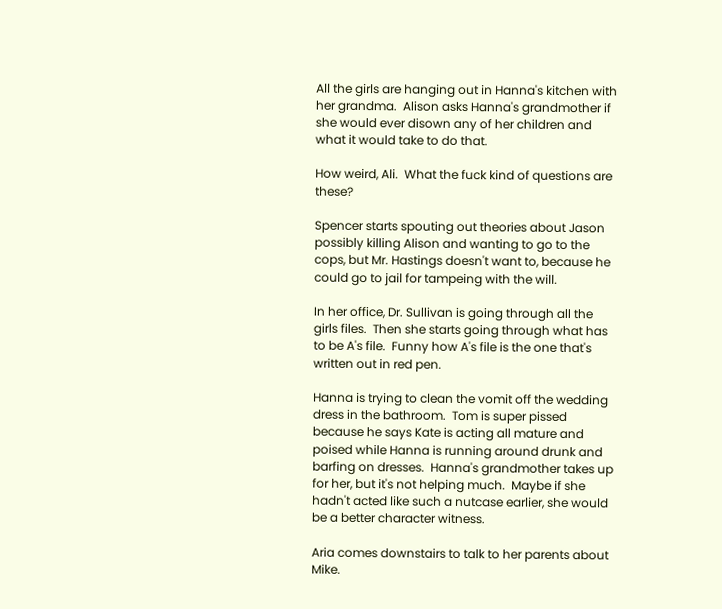All the girls are hanging out in Hanna's kitchen with her grandma.  Alison asks Hanna's grandmother if she would ever disown any of her children and what it would take to do that.

How weird, Ali.  What the fuck kind of questions are these?

Spencer starts spouting out theories about Jason possibly killing Alison and wanting to go to the cops, but Mr. Hastings doesn't want to, because he could go to jail for tampeing with the will.

In her office, Dr. Sullivan is going through all the girls files.  Then she starts going through what has to be A's file.  Funny how A's file is the one that's written out in red pen.

Hanna is trying to clean the vomit off the wedding dress in the bathroom.  Tom is super pissed because he says Kate is acting all mature and poised while Hanna is running around drunk and barfing on dresses.  Hanna's grandmother takes up for her, but it's not helping much.  Maybe if she hadn't acted like such a nutcase earlier, she would be a better character witness.

Aria comes downstairs to talk to her parents about Mike.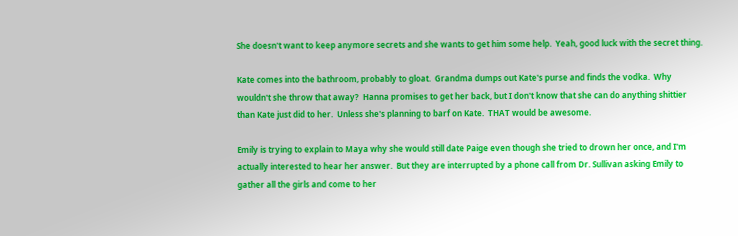She doesn't want to keep anymore secrets and she wants to get him some help.  Yeah, good luck with the secret thing.

Kate comes into the bathroom, probably to gloat.  Grandma dumps out Kate's purse and finds the vodka.  Why wouldn't she throw that away?  Hanna promises to get her back, but I don't know that she can do anything shittier than Kate just did to her.  Unless she's planning to barf on Kate.  THAT would be awesome.

Emily is trying to explain to Maya why she would still date Paige even though she tried to drown her once, and I'm actually interested to hear her answer.  But they are interrupted by a phone call from Dr. Sullivan asking Emily to gather all the girls and come to her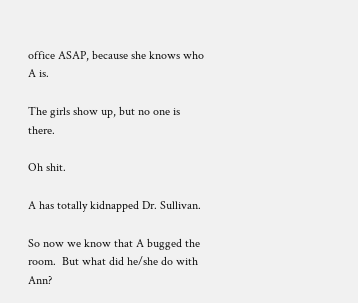office ASAP, because she knows who A is.

The girls show up, but no one is there.

Oh shit.

A has totally kidnapped Dr. Sullivan.

So now we know that A bugged the room.  But what did he/she do with Ann?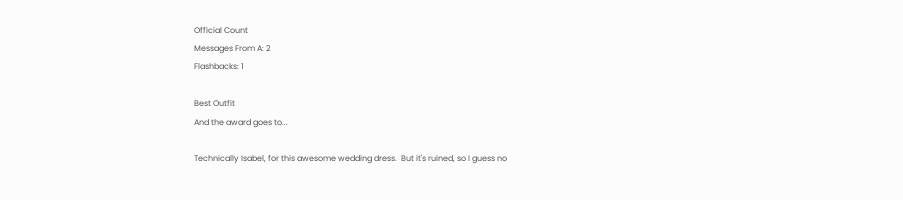Official Count
Messages From A: 2
Flashbacks: 1

Best Outfit
And the award goes to...

Technically Isabel, for this awesome wedding dress.  But it's ruined, so I guess no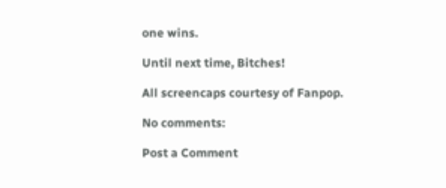one wins.

Until next time, Bitches!

All screencaps courtesy of Fanpop.

No comments:

Post a Comment